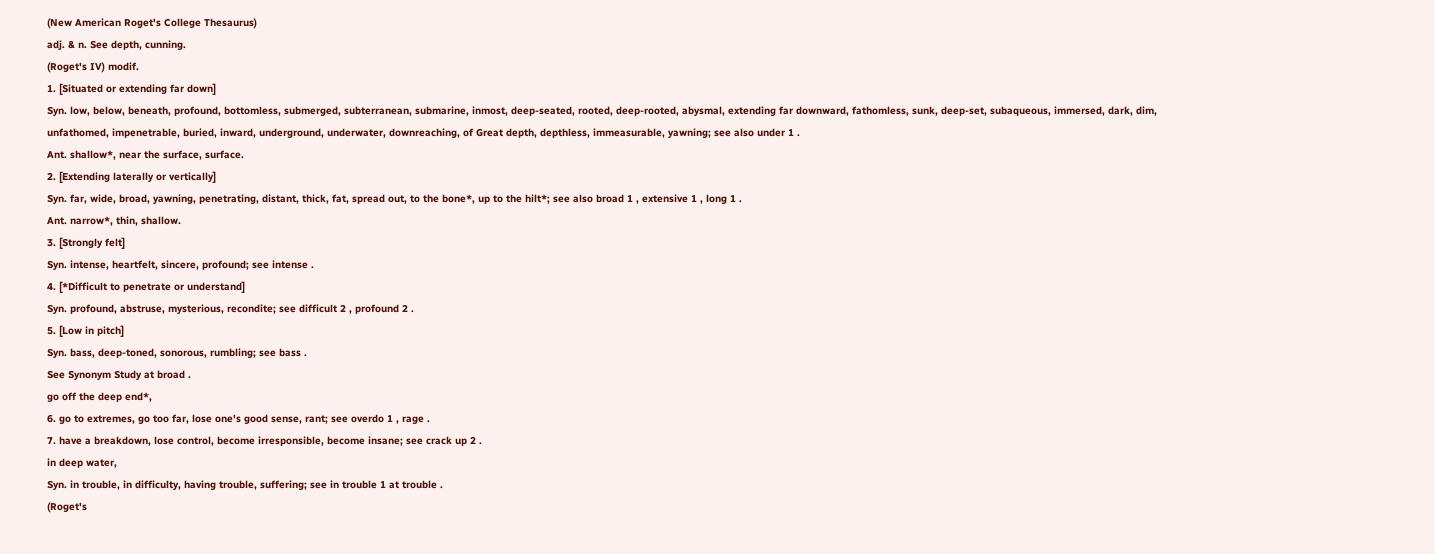(New American Roget's College Thesaurus)
adj. & n. See depth, cunning.
(Roget's IV) modif.
1. [Situated or extending far down]
Syn. low, below, beneath, profound, bottomless, submerged, subterranean, submarine, inmost, deep-seated, rooted, deep-rooted, abysmal, extending far downward, fathomless, sunk, deep-set, subaqueous, immersed, dark, dim, unfathomed, impenetrable, buried, inward, underground, underwater, downreaching, of Great depth, depthless, immeasurable, yawning; see also under 1 .
Ant. shallow*, near the surface, surface.
2. [Extending laterally or vertically]
Syn. far, wide, broad, yawning, penetrating, distant, thick, fat, spread out, to the bone*, up to the hilt*; see also broad 1 , extensive 1 , long 1 .
Ant. narrow*, thin, shallow.
3. [Strongly felt]
Syn. intense, heartfelt, sincere, profound; see intense .
4. [*Difficult to penetrate or understand]
Syn. profound, abstruse, mysterious, recondite; see difficult 2 , profound 2 .
5. [Low in pitch]
Syn. bass, deep-toned, sonorous, rumbling; see bass .
See Synonym Study at broad .
go off the deep end*,
6. go to extremes, go too far, lose one's good sense, rant; see overdo 1 , rage .
7. have a breakdown, lose control, become irresponsible, become insane; see crack up 2 .
in deep water,
Syn. in trouble, in difficulty, having trouble, suffering; see in trouble 1 at trouble .
(Roget's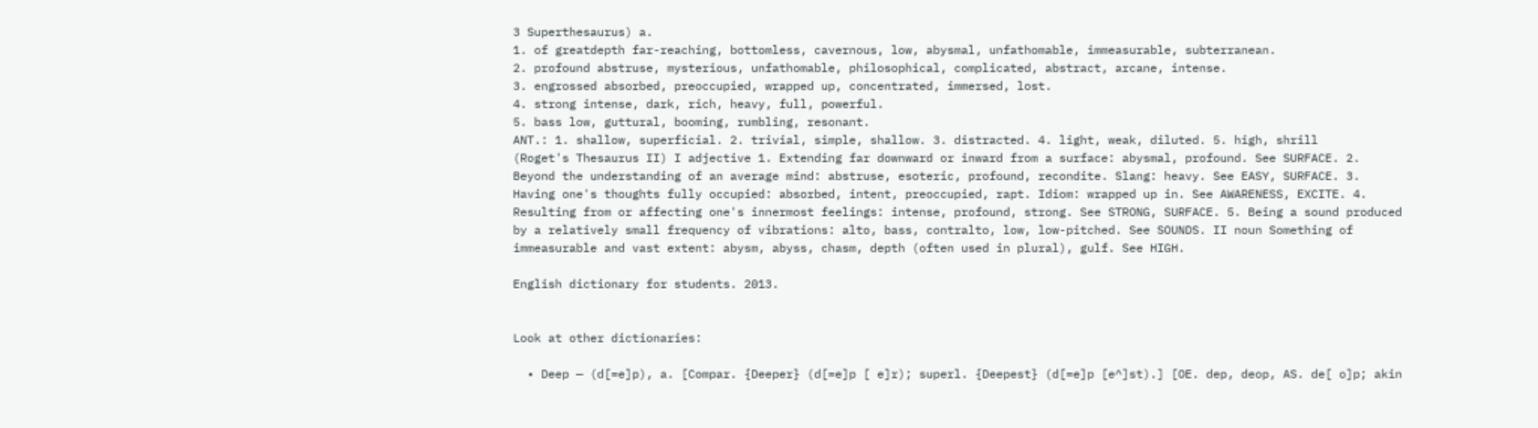3 Superthesaurus) a.
1. of greatdepth far-reaching, bottomless, cavernous, low, abysmal, unfathomable, immeasurable, subterranean.
2. profound abstruse, mysterious, unfathomable, philosophical, complicated, abstract, arcane, intense.
3. engrossed absorbed, preoccupied, wrapped up, concentrated, immersed, lost.
4. strong intense, dark, rich, heavy, full, powerful.
5. bass low, guttural, booming, rumbling, resonant.
ANT.: 1. shallow, superficial. 2. trivial, simple, shallow. 3. distracted. 4. light, weak, diluted. 5. high, shrill
(Roget's Thesaurus II) I adjective 1. Extending far downward or inward from a surface: abysmal, profound. See SURFACE. 2. Beyond the understanding of an average mind: abstruse, esoteric, profound, recondite. Slang: heavy. See EASY, SURFACE. 3. Having one's thoughts fully occupied: absorbed, intent, preoccupied, rapt. Idiom: wrapped up in. See AWARENESS, EXCITE. 4. Resulting from or affecting one's innermost feelings: intense, profound, strong. See STRONG, SURFACE. 5. Being a sound produced by a relatively small frequency of vibrations: alto, bass, contralto, low, low-pitched. See SOUNDS. II noun Something of immeasurable and vast extent: abysm, abyss, chasm, depth (often used in plural), gulf. See HIGH.

English dictionary for students. 2013.


Look at other dictionaries:

  • Deep — (d[=e]p), a. [Compar. {Deeper} (d[=e]p [ e]r); superl. {Deepest} (d[=e]p [e^]st).] [OE. dep, deop, AS. de[ o]p; akin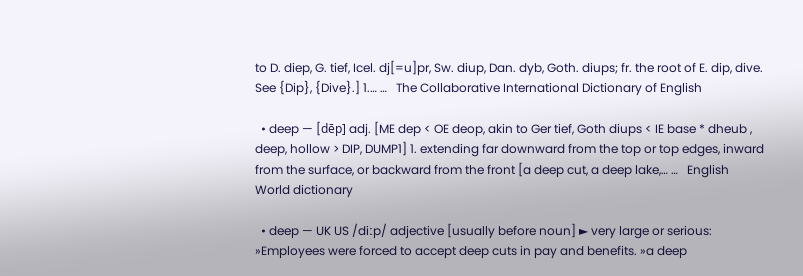to D. diep, G. tief, Icel. dj[=u]pr, Sw. diup, Dan. dyb, Goth. diups; fr. the root of E. dip, dive. See {Dip}, {Dive}.] 1.… …   The Collaborative International Dictionary of English

  • deep — [dēp] adj. [ME dep < OE deop, akin to Ger tief, Goth diups < IE base * dheub , deep, hollow > DIP, DUMP1] 1. extending far downward from the top or top edges, inward from the surface, or backward from the front [a deep cut, a deep lake,… …   English World dictionary

  • deep — UK US /diːp/ adjective [usually before noun] ► very large or serious: »Employees were forced to accept deep cuts in pay and benefits. »a deep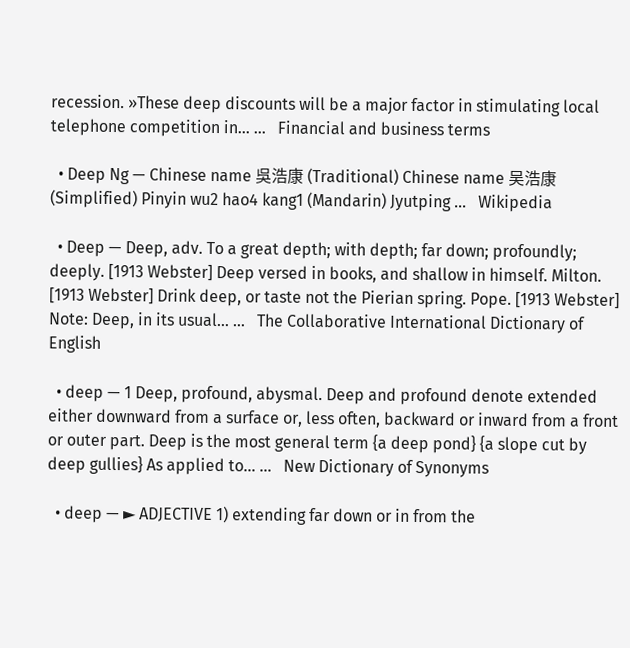recession. »These deep discounts will be a major factor in stimulating local telephone competition in… …   Financial and business terms

  • Deep Ng — Chinese name 吳浩康 (Traditional) Chinese name 吴浩康 (Simplified) Pinyin wu2 hao4 kang1 (Mandarin) Jyutping …   Wikipedia

  • Deep — Deep, adv. To a great depth; with depth; far down; profoundly; deeply. [1913 Webster] Deep versed in books, and shallow in himself. Milton. [1913 Webster] Drink deep, or taste not the Pierian spring. Pope. [1913 Webster] Note: Deep, in its usual… …   The Collaborative International Dictionary of English

  • deep — 1 Deep, profound, abysmal. Deep and profound denote extended either downward from a surface or, less often, backward or inward from a front or outer part. Deep is the most general term {a deep pond} {a slope cut by deep gullies} As applied to… …   New Dictionary of Synonyms

  • deep — ► ADJECTIVE 1) extending far down or in from the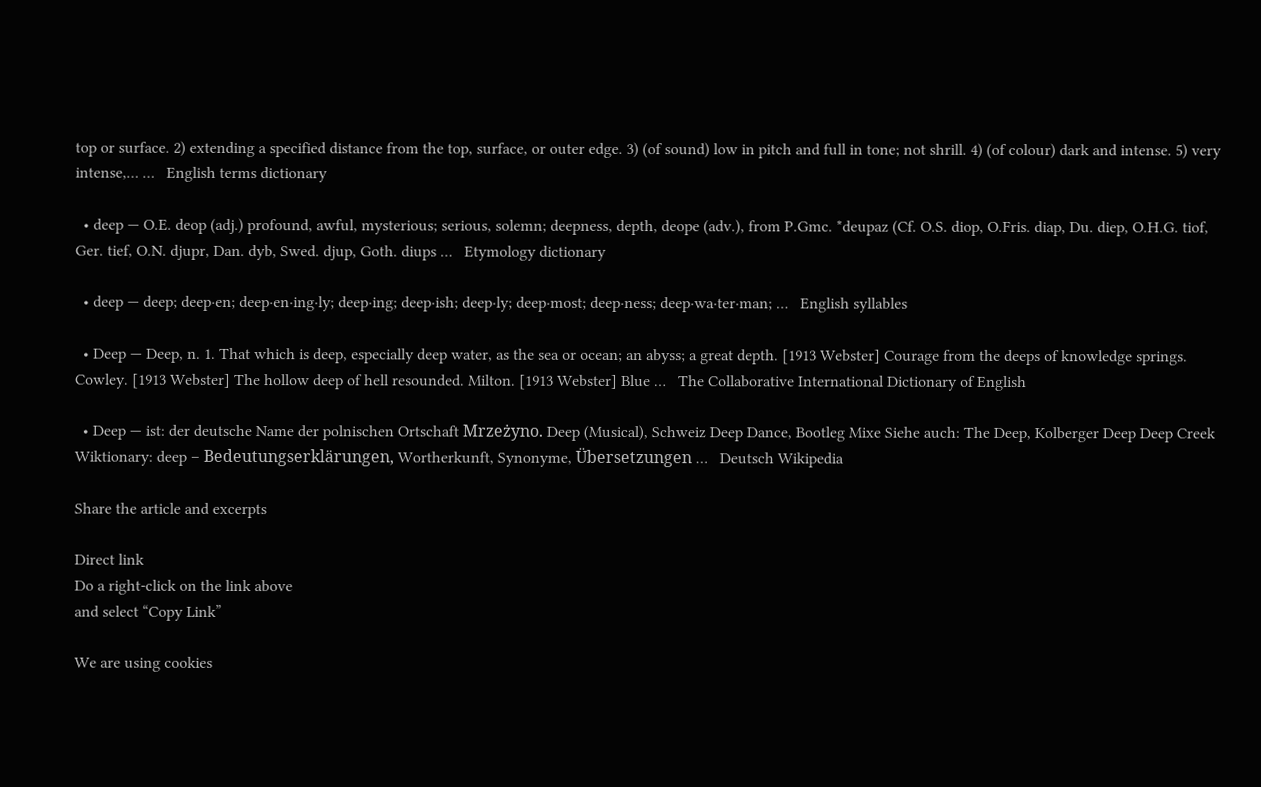top or surface. 2) extending a specified distance from the top, surface, or outer edge. 3) (of sound) low in pitch and full in tone; not shrill. 4) (of colour) dark and intense. 5) very intense,… …   English terms dictionary

  • deep — O.E. deop (adj.) profound, awful, mysterious; serious, solemn; deepness, depth, deope (adv.), from P.Gmc. *deupaz (Cf. O.S. diop, O.Fris. diap, Du. diep, O.H.G. tiof, Ger. tief, O.N. djupr, Dan. dyb, Swed. djup, Goth. diups …   Etymology dictionary

  • deep — deep; deep·en; deep·en·ing·ly; deep·ing; deep·ish; deep·ly; deep·most; deep·ness; deep·wa·ter·man; …   English syllables

  • Deep — Deep, n. 1. That which is deep, especially deep water, as the sea or ocean; an abyss; a great depth. [1913 Webster] Courage from the deeps of knowledge springs. Cowley. [1913 Webster] The hollow deep of hell resounded. Milton. [1913 Webster] Blue …   The Collaborative International Dictionary of English

  • Deep — ist: der deutsche Name der polnischen Ortschaft Mrzeżyno. Deep (Musical), Schweiz Deep Dance, Bootleg Mixe Siehe auch: The Deep, Kolberger Deep Deep Creek  Wiktionary: deep – Bedeutungserklärungen, Wortherkunft, Synonyme, Übersetzungen …   Deutsch Wikipedia

Share the article and excerpts

Direct link
Do a right-click on the link above
and select “Copy Link”

We are using cookies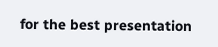for the best presentation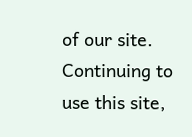of our site. Continuing to use this site,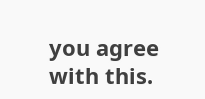you agree with this.